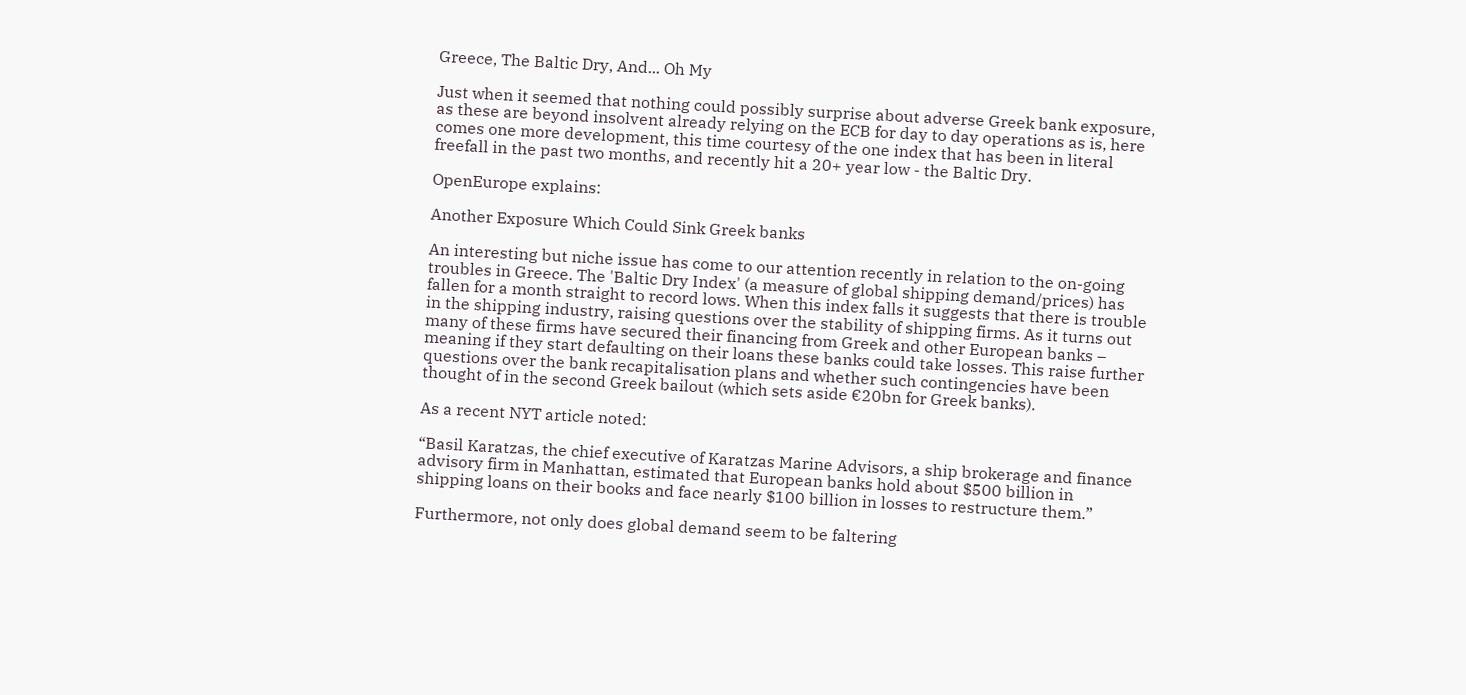Greece, The Baltic Dry, And... Oh My

Just when it seemed that nothing could possibly surprise about adverse Greek bank exposure, as these are beyond insolvent already relying on the ECB for day to day operations as is, here comes one more development, this time courtesy of the one index that has been in literal freefall in the past two months, and recently hit a 20+ year low - the Baltic Dry.

OpenEurope explains:

Another Exposure Which Could Sink Greek banks

An interesting but niche issue has come to our attention recently in relation to the on-going troubles in Greece. The 'Baltic Dry Index' (a measure of global shipping demand/prices) has fallen for a month straight to record lows. When this index falls it suggests that there is trouble in the shipping industry, raising questions over the stability of shipping firms. As it turns out many of these firms have secured their financing from Greek and other European banks – meaning if they start defaulting on their loans these banks could take losses. This raise further questions over the bank recapitalisation plans and whether such contingencies have been thought of in the second Greek bailout (which sets aside €20bn for Greek banks).

As a recent NYT article noted:

“Basil Karatzas, the chief executive of Karatzas Marine Advisors, a ship brokerage and finance advisory firm in Manhattan, estimated that European banks hold about $500 billion in shipping loans on their books and face nearly $100 billion in losses to restructure them.”

Furthermore, not only does global demand seem to be faltering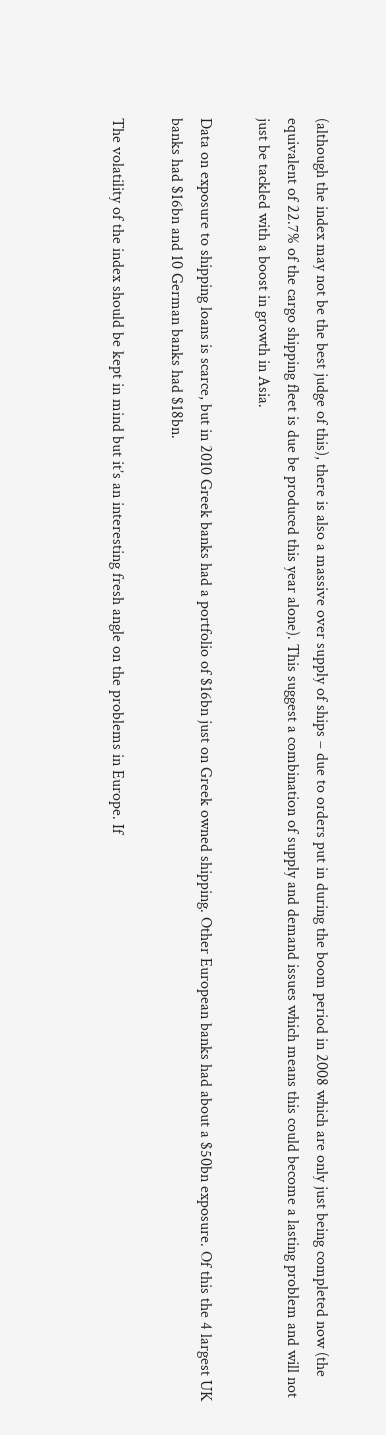(although the index may not be the best judge of this), there is also a massive over supply of ships – due to orders put in during the boom period in 2008 which are only just being completed now (the equivalent of 22.7% of the cargo shipping fleet is due be produced this year alone). This suggest a combination of supply and demand issues which means this could become a lasting problem and will not just be tackled with a boost in growth in Asia.

Data on exposure to shipping loans is scarce, but in 2010 Greek banks had a portfolio of $16bn just on Greek owned shipping. Other European banks had about a $50bn exposure. Of this the 4 largest UK banks had $16bn and 10 German banks had $18bn.

The volatility of the index should be kept in mind but it’s an interesting fresh angle on the problems in Europe. If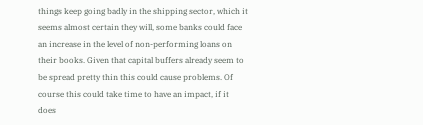things keep going badly in the shipping sector, which it seems almost certain they will, some banks could face an increase in the level of non-performing loans on their books. Given that capital buffers already seem to be spread pretty thin this could cause problems. Of course this could take time to have an impact, if it does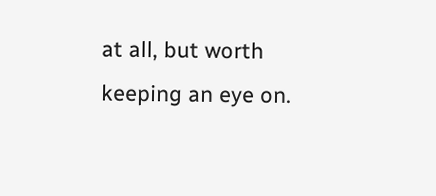at all, but worth keeping an eye on.